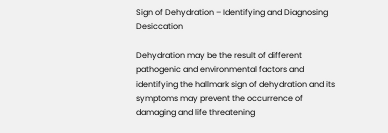Sign of Dehydration – Identifying and Diagnosing Desiccation

Dehydration may be the result of different pathogenic and environmental factors and identifying the hallmark sign of dehydration and its symptoms may prevent the occurrence of damaging and life threatening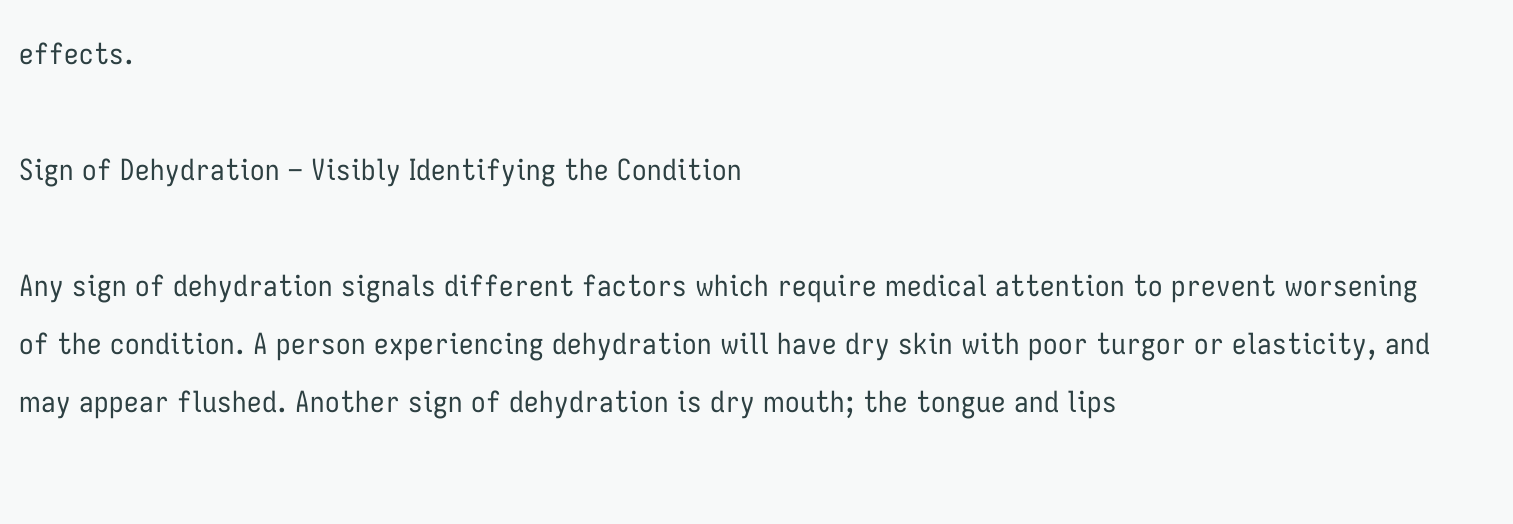effects.

Sign of Dehydration – Visibly Identifying the Condition

Any sign of dehydration signals different factors which require medical attention to prevent worsening of the condition. A person experiencing dehydration will have dry skin with poor turgor or elasticity, and may appear flushed. Another sign of dehydration is dry mouth; the tongue and lips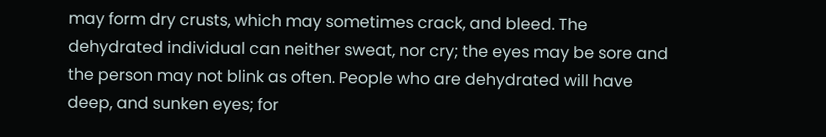may form dry crusts, which may sometimes crack, and bleed. The dehydrated individual can neither sweat, nor cry; the eyes may be sore and the person may not blink as often. People who are dehydrated will have deep, and sunken eyes; for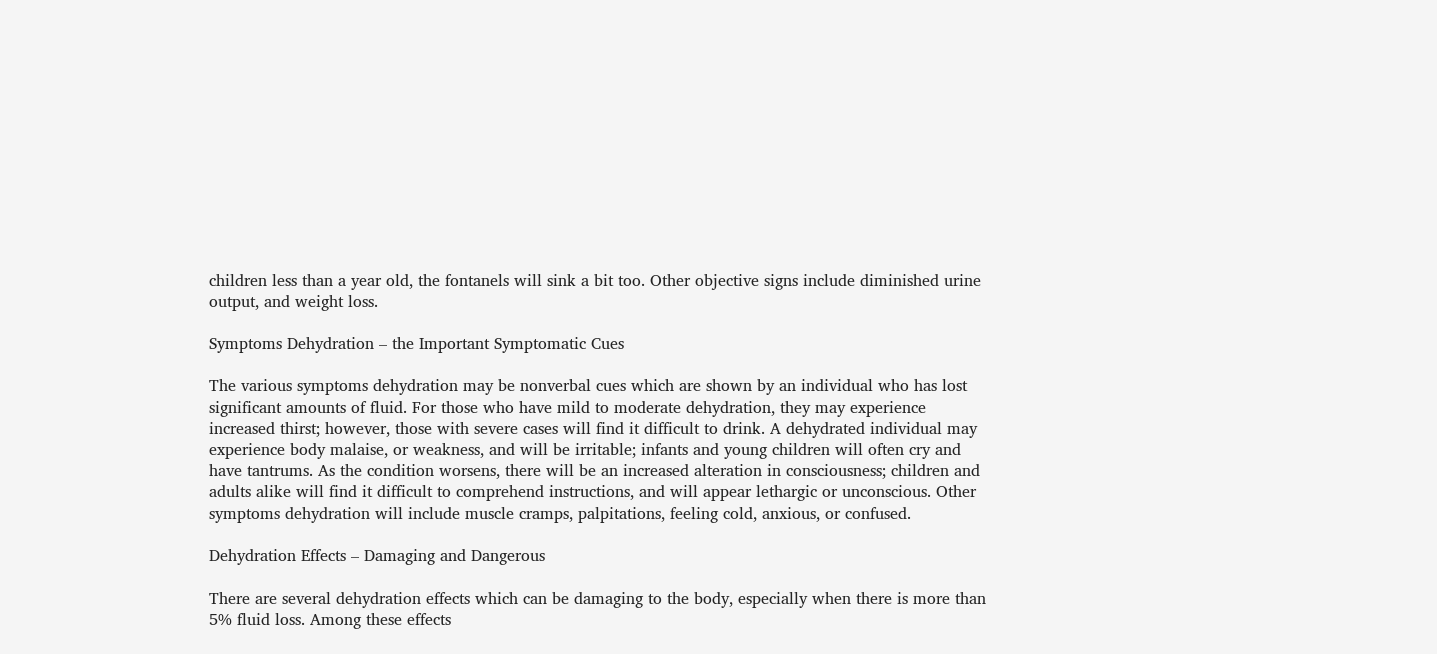children less than a year old, the fontanels will sink a bit too. Other objective signs include diminished urine output, and weight loss.

Symptoms Dehydration – the Important Symptomatic Cues

The various symptoms dehydration may be nonverbal cues which are shown by an individual who has lost significant amounts of fluid. For those who have mild to moderate dehydration, they may experience increased thirst; however, those with severe cases will find it difficult to drink. A dehydrated individual may experience body malaise, or weakness, and will be irritable; infants and young children will often cry and have tantrums. As the condition worsens, there will be an increased alteration in consciousness; children and adults alike will find it difficult to comprehend instructions, and will appear lethargic or unconscious. Other symptoms dehydration will include muscle cramps, palpitations, feeling cold, anxious, or confused.

Dehydration Effects – Damaging and Dangerous

There are several dehydration effects which can be damaging to the body, especially when there is more than 5% fluid loss. Among these effects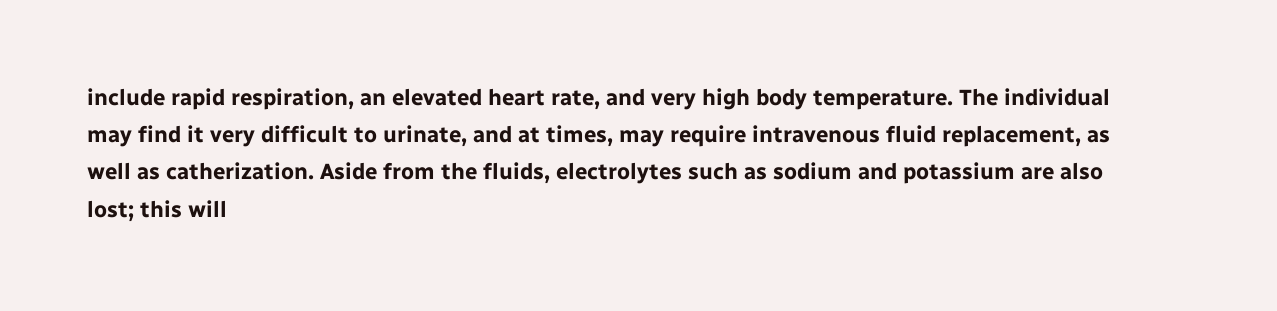include rapid respiration, an elevated heart rate, and very high body temperature. The individual may find it very difficult to urinate, and at times, may require intravenous fluid replacement, as well as catherization. Aside from the fluids, electrolytes such as sodium and potassium are also lost; this will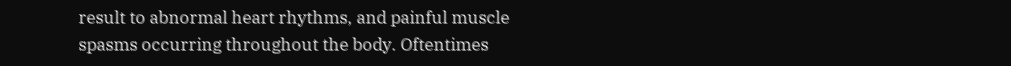result to abnormal heart rhythms, and painful muscle spasms occurring throughout the body. Oftentimes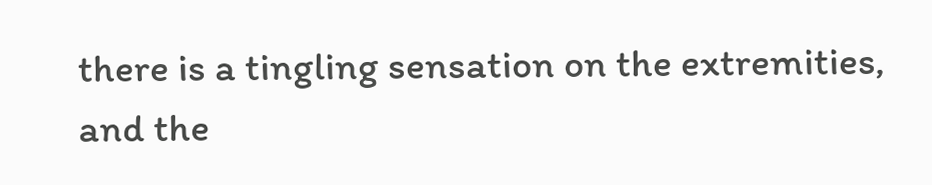there is a tingling sensation on the extremities, and the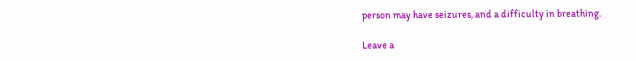person may have seizures, and a difficulty in breathing.

Leave a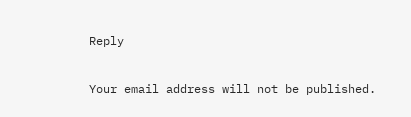Reply

Your email address will not be published.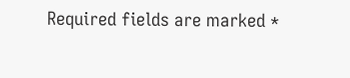Required fields are marked *